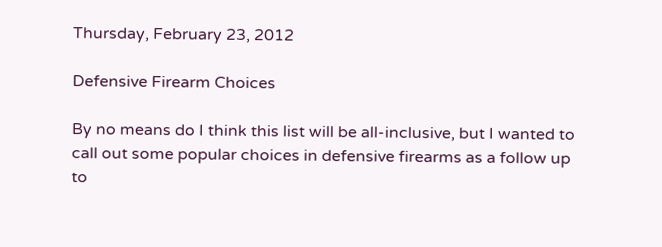Thursday, February 23, 2012

Defensive Firearm Choices

By no means do I think this list will be all-inclusive, but I wanted to call out some popular choices in defensive firearms as a follow up to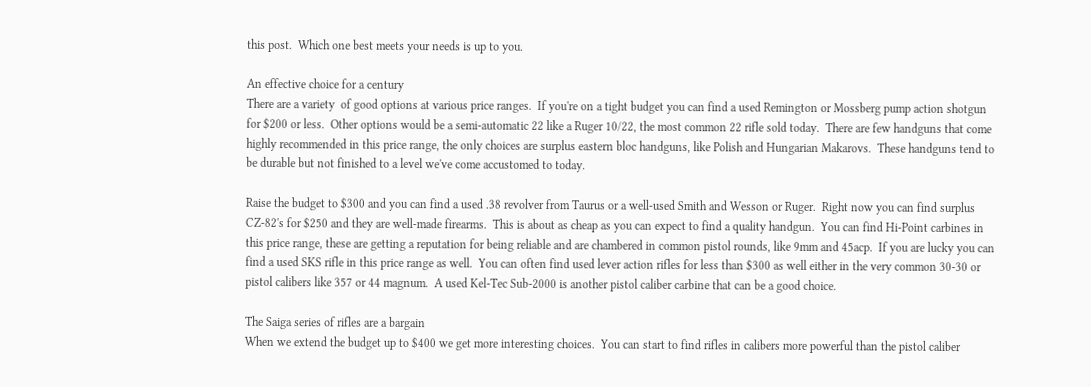this post.  Which one best meets your needs is up to you.

An effective choice for a century
There are a variety  of good options at various price ranges.  If you're on a tight budget you can find a used Remington or Mossberg pump action shotgun for $200 or less.  Other options would be a semi-automatic 22 like a Ruger 10/22, the most common 22 rifle sold today.  There are few handguns that come highly recommended in this price range, the only choices are surplus eastern bloc handguns, like Polish and Hungarian Makarovs.  These handguns tend to be durable but not finished to a level we've come accustomed to today.

Raise the budget to $300 and you can find a used .38 revolver from Taurus or a well-used Smith and Wesson or Ruger.  Right now you can find surplus CZ-82's for $250 and they are well-made firearms.  This is about as cheap as you can expect to find a quality handgun.  You can find Hi-Point carbines in this price range, these are getting a reputation for being reliable and are chambered in common pistol rounds, like 9mm and 45acp.  If you are lucky you can find a used SKS rifle in this price range as well.  You can often find used lever action rifles for less than $300 as well either in the very common 30-30 or pistol calibers like 357 or 44 magnum.  A used Kel-Tec Sub-2000 is another pistol caliber carbine that can be a good choice.

The Saiga series of rifles are a bargain
When we extend the budget up to $400 we get more interesting choices.  You can start to find rifles in calibers more powerful than the pistol caliber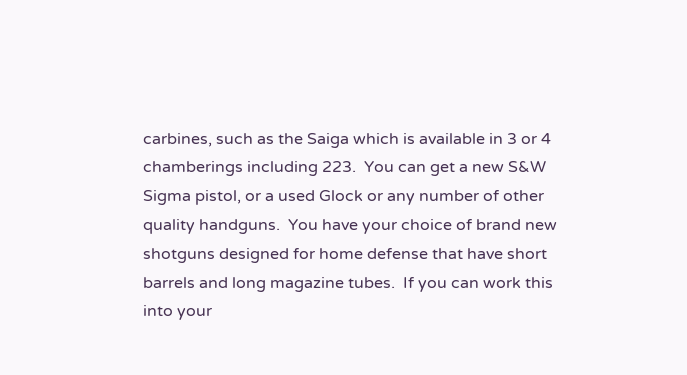carbines, such as the Saiga which is available in 3 or 4 chamberings including 223.  You can get a new S&W Sigma pistol, or a used Glock or any number of other quality handguns.  You have your choice of brand new shotguns designed for home defense that have short barrels and long magazine tubes.  If you can work this into your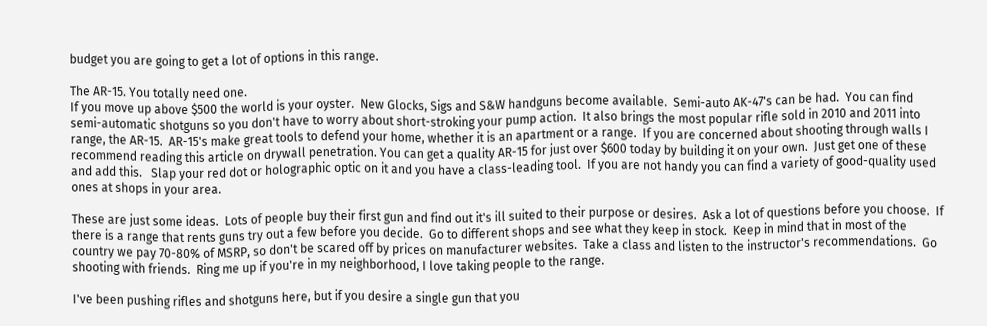budget you are going to get a lot of options in this range.

The AR-15. You totally need one.
If you move up above $500 the world is your oyster.  New Glocks, Sigs and S&W handguns become available.  Semi-auto AK-47's can be had.  You can find semi-automatic shotguns so you don't have to worry about short-stroking your pump action.  It also brings the most popular rifle sold in 2010 and 2011 into range, the AR-15.  AR-15's make great tools to defend your home, whether it is an apartment or a range.  If you are concerned about shooting through walls I recommend reading this article on drywall penetration. You can get a quality AR-15 for just over $600 today by building it on your own.  Just get one of these and add this.   Slap your red dot or holographic optic on it and you have a class-leading tool.  If you are not handy you can find a variety of good-quality used ones at shops in your area.

These are just some ideas.  Lots of people buy their first gun and find out it's ill suited to their purpose or desires.  Ask a lot of questions before you choose.  If there is a range that rents guns try out a few before you decide.  Go to different shops and see what they keep in stock.  Keep in mind that in most of the country we pay 70-80% of MSRP, so don't be scared off by prices on manufacturer websites.  Take a class and listen to the instructor's recommendations.  Go shooting with friends.  Ring me up if you're in my neighborhood, I love taking people to the range.

I've been pushing rifles and shotguns here, but if you desire a single gun that you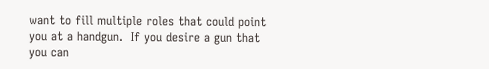want to fill multiple roles that could point you at a handgun.  If you desire a gun that you can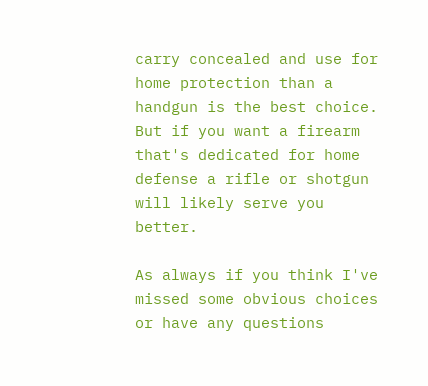carry concealed and use for home protection than a handgun is the best choice.  But if you want a firearm that's dedicated for home defense a rifle or shotgun will likely serve you better.

As always if you think I've missed some obvious choices or have any questions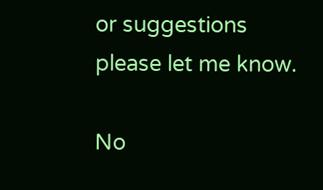or suggestions please let me know.

No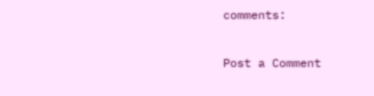comments:

Post a Comment